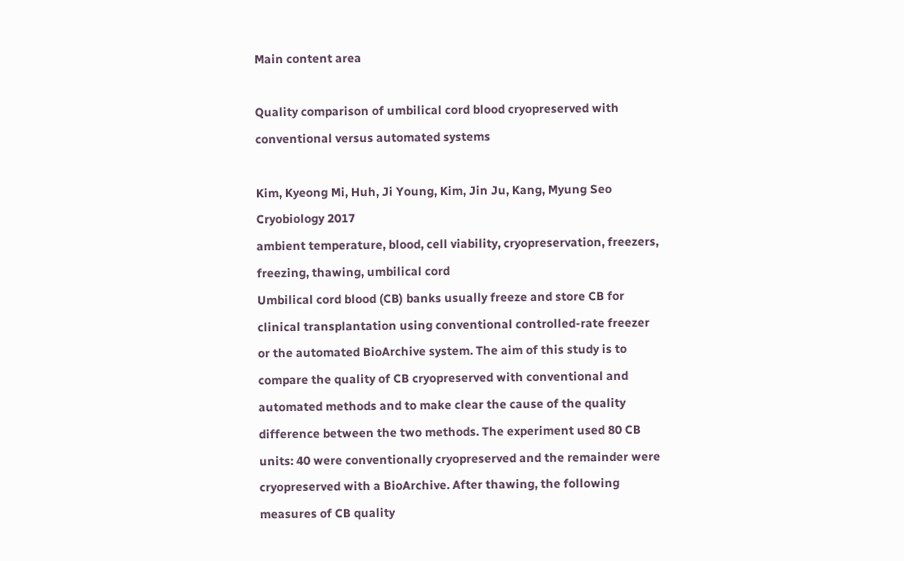Main content area

Quality comparison of umbilical cord blood cryopreserved with conventional versus automated systems

Kim, Kyeong Mi, Huh, Ji Young, Kim, Jin Ju, Kang, Myung Seo
Cryobiology 2017
ambient temperature, blood, cell viability, cryopreservation, freezers, freezing, thawing, umbilical cord
Umbilical cord blood (CB) banks usually freeze and store CB for clinical transplantation using conventional controlled-rate freezer or the automated BioArchive system. The aim of this study is to compare the quality of CB cryopreserved with conventional and automated methods and to make clear the cause of the quality difference between the two methods. The experiment used 80 CB units: 40 were conventionally cryopreserved and the remainder were cryopreserved with a BioArchive. After thawing, the following measures of CB quality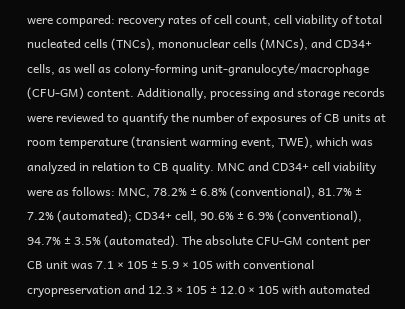were compared: recovery rates of cell count, cell viability of total nucleated cells (TNCs), mononuclear cells (MNCs), and CD34+ cells, as well as colony-forming unit-granulocyte/macrophage (CFU-GM) content. Additionally, processing and storage records were reviewed to quantify the number of exposures of CB units at room temperature (transient warming event, TWE), which was analyzed in relation to CB quality. MNC and CD34+ cell viability were as follows: MNC, 78.2% ± 6.8% (conventional), 81.7% ± 7.2% (automated); CD34+ cell, 90.6% ± 6.9% (conventional), 94.7% ± 3.5% (automated). The absolute CFU-GM content per CB unit was 7.1 × 105 ± 5.9 × 105 with conventional cryopreservation and 12.3 × 105 ± 12.0 × 105 with automated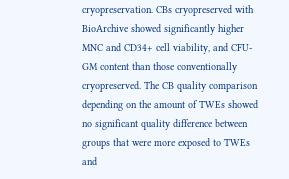cryopreservation. CBs cryopreserved with BioArchive showed significantly higher MNC and CD34+ cell viability, and CFU-GM content than those conventionally cryopreserved. The CB quality comparison depending on the amount of TWEs showed no significant quality difference between groups that were more exposed to TWEs and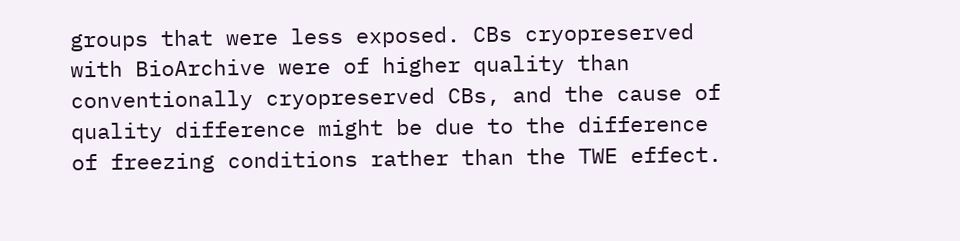groups that were less exposed. CBs cryopreserved with BioArchive were of higher quality than conventionally cryopreserved CBs, and the cause of quality difference might be due to the difference of freezing conditions rather than the TWE effect.